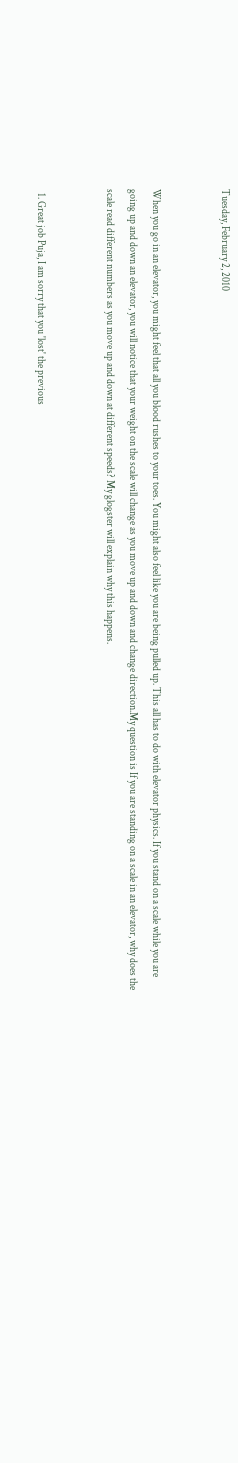Tuesday, February 2, 2010


When you go in an elevator, you might feel that all you blood rushes to your toes. You might also feel like you are being pulled up. This all has to do with elevator physics. If you stand on a scale while you are going up and down an elevator, you will notice that your weight on the scale will change as you move up and down and change direction.My question is If you are standing on a scale in an elevator, why does the scale read different numbers as you move up and down at different speeds? My glogster will explain why this happens.


  1. Great job Puja, I am sorry that you 'lost' the previous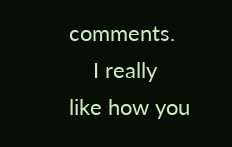comments.
    I really like how you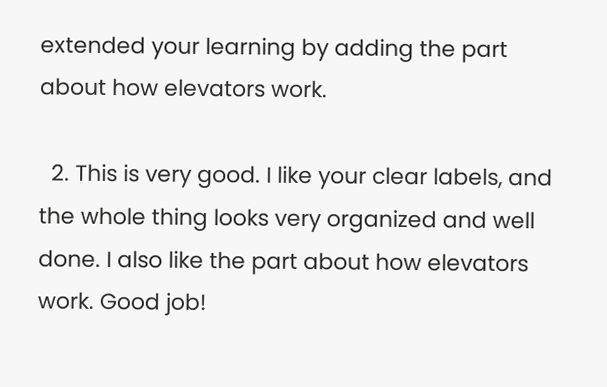extended your learning by adding the part about how elevators work.

  2. This is very good. I like your clear labels, and the whole thing looks very organized and well done. I also like the part about how elevators work. Good job!